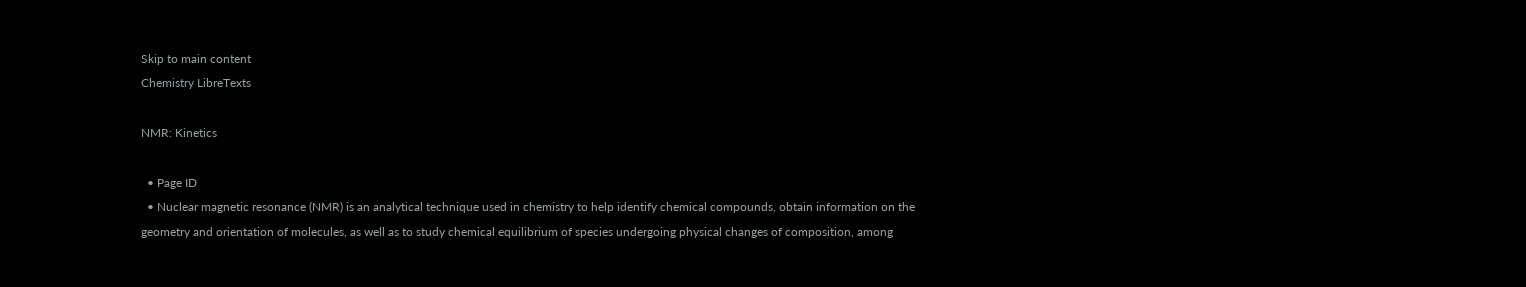Skip to main content
Chemistry LibreTexts

NMR: Kinetics

  • Page ID
  • Nuclear magnetic resonance (NMR) is an analytical technique used in chemistry to help identify chemical compounds, obtain information on the geometry and orientation of molecules, as well as to study chemical equilibrium of species undergoing physical changes of composition, among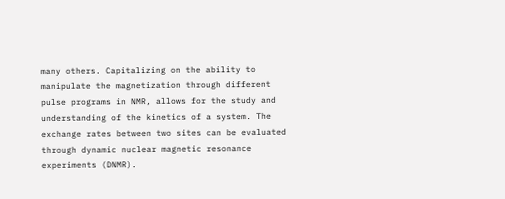many others. Capitalizing on the ability to manipulate the magnetization through different pulse programs in NMR, allows for the study and understanding of the kinetics of a system. The exchange rates between two sites can be evaluated through dynamic nuclear magnetic resonance experiments (DNMR).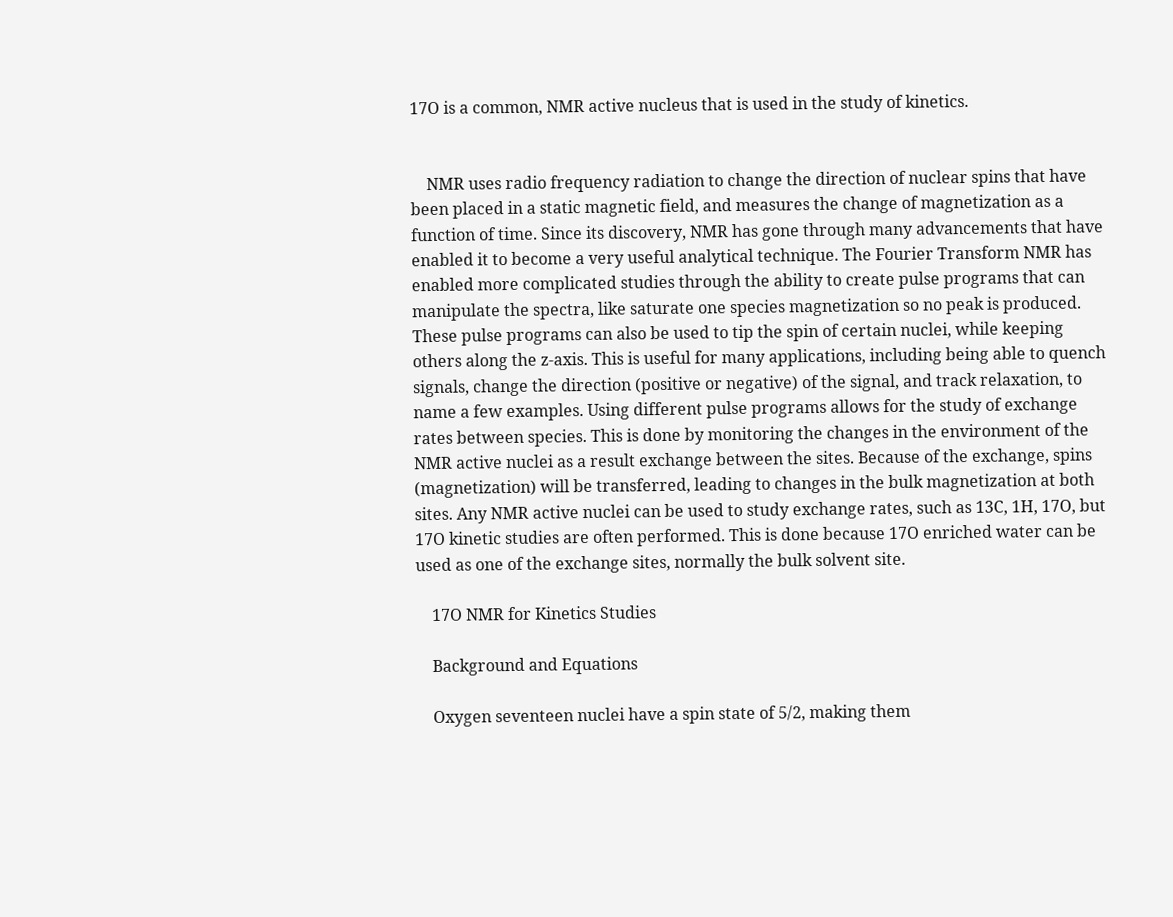17O is a common, NMR active nucleus that is used in the study of kinetics.


    NMR uses radio frequency radiation to change the direction of nuclear spins that have been placed in a static magnetic field, and measures the change of magnetization as a function of time. Since its discovery, NMR has gone through many advancements that have enabled it to become a very useful analytical technique. The Fourier Transform NMR has enabled more complicated studies through the ability to create pulse programs that can manipulate the spectra, like saturate one species magnetization so no peak is produced. These pulse programs can also be used to tip the spin of certain nuclei, while keeping others along the z-axis. This is useful for many applications, including being able to quench signals, change the direction (positive or negative) of the signal, and track relaxation, to name a few examples. Using different pulse programs allows for the study of exchange rates between species. This is done by monitoring the changes in the environment of the NMR active nuclei as a result exchange between the sites. Because of the exchange, spins (magnetization) will be transferred, leading to changes in the bulk magnetization at both sites. Any NMR active nuclei can be used to study exchange rates, such as 13C, 1H, 17O, but 17O kinetic studies are often performed. This is done because 17O enriched water can be used as one of the exchange sites, normally the bulk solvent site.

    17O NMR for Kinetics Studies

    Background and Equations

    Oxygen seventeen nuclei have a spin state of 5/2, making them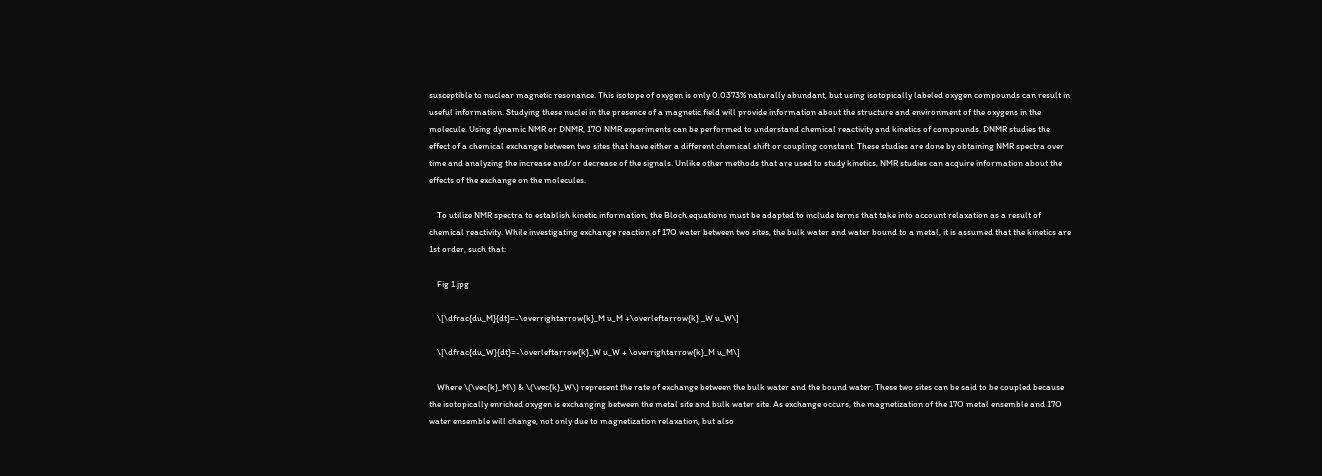susceptible to nuclear magnetic resonance. This isotope of oxygen is only 0.0373% naturally abundant, but using isotopically labeled oxygen compounds can result in useful information. Studying these nuclei in the presence of a magnetic field will provide information about the structure and environment of the oxygens in the molecule. Using dynamic NMR or DNMR, 17O NMR experiments can be performed to understand chemical reactivity and kinetics of compounds. DNMR studies the effect of a chemical exchange between two sites that have either a different chemical shift or coupling constant. These studies are done by obtaining NMR spectra over time and analyzing the increase and/or decrease of the signals. Unlike other methods that are used to study kinetics, NMR studies can acquire information about the effects of the exchange on the molecules.

    To utilize NMR spectra to establish kinetic information, the Bloch equations must be adapted to include terms that take into account relaxation as a result of chemical reactivity. While investigating exchange reaction of 17O water between two sites, the bulk water and water bound to a metal, it is assumed that the kinetics are 1st order, such that:

    Fig 1.jpg

    \[\dfrac{du_M}{dt}=-\overrightarrow{k}_M u_M +\overleftarrow{k} _W u_W\]

    \[\dfrac{du_W}{dt}=-\overleftarrow{k}_W u_W + \overrightarrow{k}_M u_M\]

    Where \(\vec{k}_M\) & \(\vec{k}_W\) represent the rate of exchange between the bulk water and the bound water. These two sites can be said to be coupled because the isotopically enriched oxygen is exchanging between the metal site and bulk water site. As exchange occurs, the magnetization of the 17O metal ensemble and 17O water ensemble will change, not only due to magnetization relaxation, but also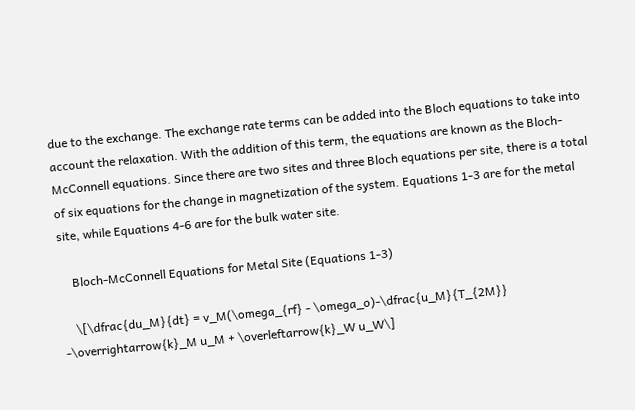due to the exchange. The exchange rate terms can be added into the Bloch equations to take into account the relaxation. With the addition of this term, the equations are known as the Bloch-McConnell equations. Since there are two sites and three Bloch equations per site, there is a total of six equations for the change in magnetization of the system. Equations 1-3 are for the metal site, while Equations 4-6 are for the bulk water site.

    Bloch-McConnell Equations for Metal Site (Equations 1-3)

    \[\dfrac{du_M}{dt} = v_M(\omega_{rf} - \omega_o)-\dfrac{u_M}{T_{2M}} -\overrightarrow{k}_M u_M + \overleftarrow{k}_W u_W\]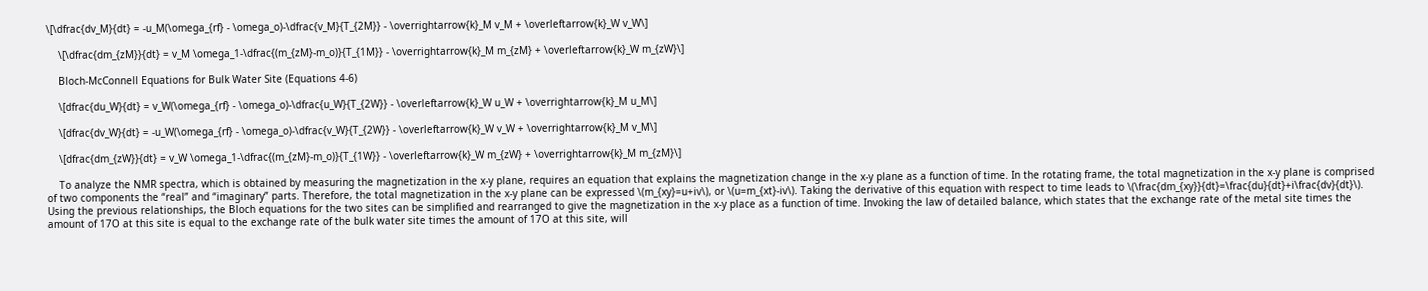\[\dfrac{dv_M}{dt} = -u_M(\omega_{rf} - \omega_o)-\dfrac{v_M}{T_{2M}} - \overrightarrow{k}_M v_M + \overleftarrow{k}_W v_W\]

    \[\dfrac{dm_{zM}}{dt} = v_M \omega_1-\dfrac{(m_{zM}-m_o)}{T_{1M}} - \overrightarrow{k}_M m_{zM} + \overleftarrow{k}_W m_{zW}\]

    Bloch-McConnell Equations for Bulk Water Site (Equations 4-6)

    \[dfrac{du_W}{dt} = v_W(\omega_{rf} - \omega_o)-\dfrac{u_W}{T_{2W}} - \overleftarrow{k}_W u_W + \overrightarrow{k}_M u_M\]

    \[dfrac{dv_W}{dt} = -u_W(\omega_{rf} - \omega_o)-\dfrac{v_W}{T_{2W}} - \overleftarrow{k}_W v_W + \overrightarrow{k}_M v_M\]

    \[dfrac{dm_{zW}}{dt} = v_W \omega_1-\dfrac{(m_{zM}-m_o)}{T_{1W}} - \overleftarrow{k}_W m_{zW} + \overrightarrow{k}_M m_{zM}\]

    To analyze the NMR spectra, which is obtained by measuring the magnetization in the x-y plane, requires an equation that explains the magnetization change in the x-y plane as a function of time. In the rotating frame, the total magnetization in the x-y plane is comprised of two components the “real” and “imaginary” parts. Therefore, the total magnetization in the x-y plane can be expressed \(m_{xy}=u+iv\), or \(u=m_{xt}-iv\). Taking the derivative of this equation with respect to time leads to \(\frac{dm_{xy}}{dt}=\frac{du}{dt}+i\frac{dv}{dt}\). Using the previous relationships, the Bloch equations for the two sites can be simplified and rearranged to give the magnetization in the x-y place as a function of time. Invoking the law of detailed balance, which states that the exchange rate of the metal site times the amount of 17O at this site is equal to the exchange rate of the bulk water site times the amount of 17O at this site, will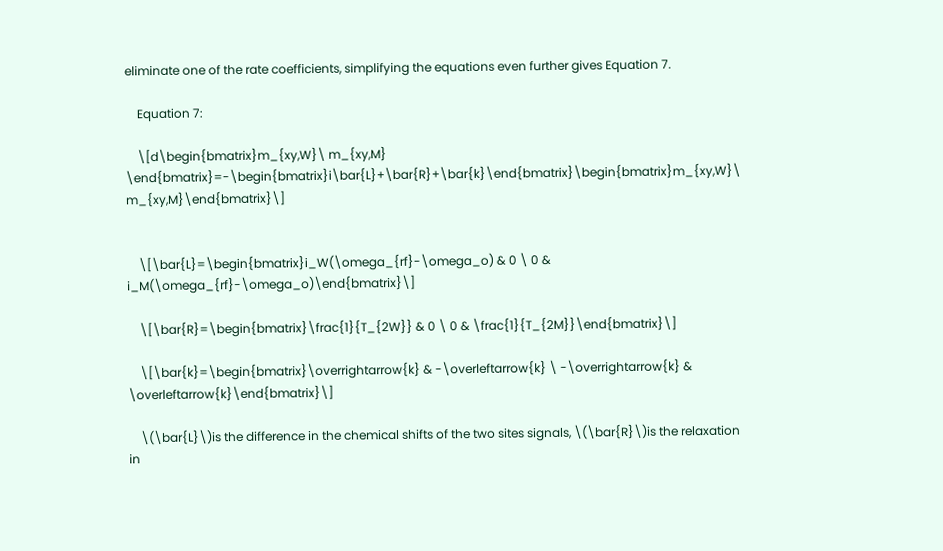eliminate one of the rate coefficients, simplifying the equations even further gives Equation 7.

    Equation 7:

    \[d\begin{bmatrix}m_{xy,W}\ m_{xy,M} \end{bmatrix}=-\begin{bmatrix}i\bar{L}+\bar{R}+\bar{k}\end{bmatrix}\begin{bmatrix}m_{xy,W}\ m_{xy,M}\end{bmatrix}\]


    \[\bar{L}=\begin{bmatrix}i_W(\omega_{rf}-\omega_o) & 0 \ 0 & i_M(\omega_{rf}-\omega_o)\end{bmatrix}\]

    \[\bar{R}=\begin{bmatrix}\frac{1}{T_{2W}} & 0 \ 0 & \frac{1}{T_{2M}}\end{bmatrix}\]

    \[\bar{k}=\begin{bmatrix}\overrightarrow{k} & -\overleftarrow{k} \ -\overrightarrow{k} & \overleftarrow{k}\end{bmatrix}\]

    \(\bar{L}\)is the difference in the chemical shifts of the two sites signals, \(\bar{R}\)is the relaxation in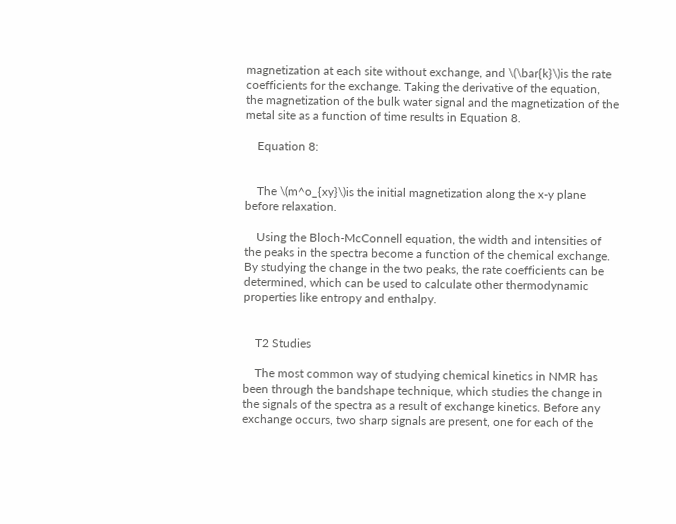magnetization at each site without exchange, and \(\bar{k}\)is the rate coefficients for the exchange. Taking the derivative of the equation, the magnetization of the bulk water signal and the magnetization of the metal site as a function of time results in Equation 8.

    Equation 8:


    The \(m^o_{xy}\)is the initial magnetization along the x-y plane before relaxation.

    Using the Bloch-McConnell equation, the width and intensities of the peaks in the spectra become a function of the chemical exchange. By studying the change in the two peaks, the rate coefficients can be determined, which can be used to calculate other thermodynamic properties like entropy and enthalpy.


    T2 Studies

    The most common way of studying chemical kinetics in NMR has been through the bandshape technique, which studies the change in the signals of the spectra as a result of exchange kinetics. Before any exchange occurs, two sharp signals are present, one for each of the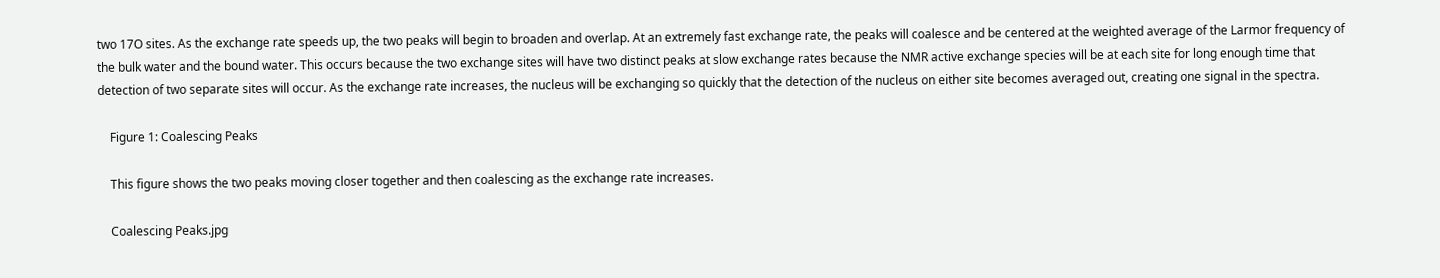two 17O sites. As the exchange rate speeds up, the two peaks will begin to broaden and overlap. At an extremely fast exchange rate, the peaks will coalesce and be centered at the weighted average of the Larmor frequency of the bulk water and the bound water. This occurs because the two exchange sites will have two distinct peaks at slow exchange rates because the NMR active exchange species will be at each site for long enough time that detection of two separate sites will occur. As the exchange rate increases, the nucleus will be exchanging so quickly that the detection of the nucleus on either site becomes averaged out, creating one signal in the spectra.

    Figure 1: Coalescing Peaks

    This figure shows the two peaks moving closer together and then coalescing as the exchange rate increases.

    Coalescing Peaks.jpg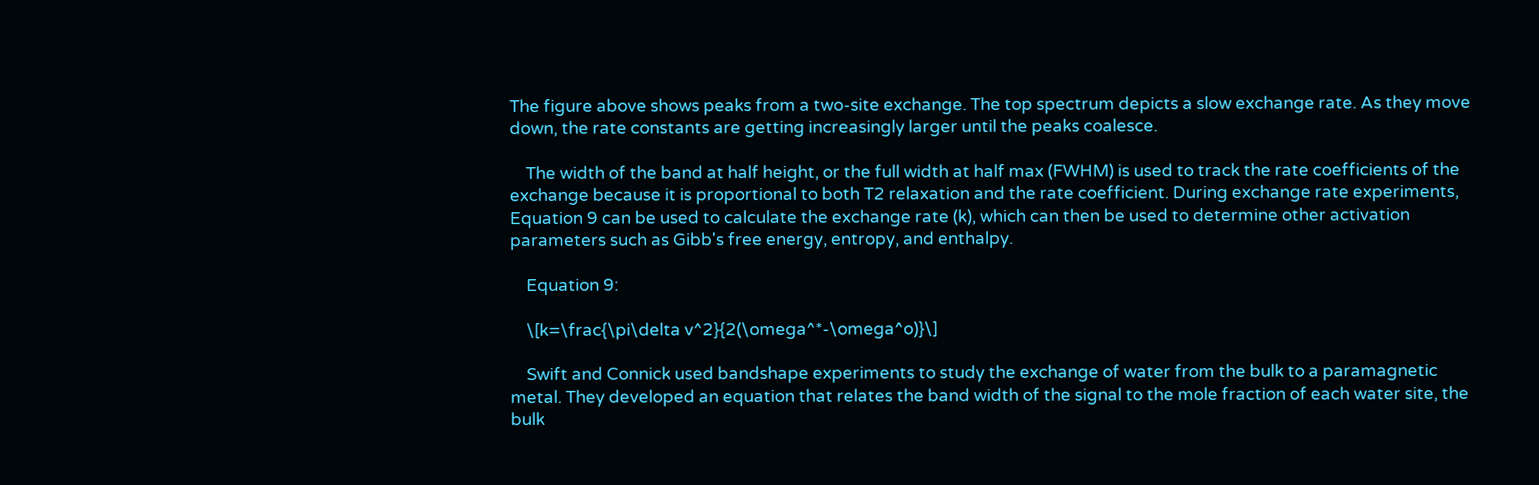The figure above shows peaks from a two-site exchange. The top spectrum depicts a slow exchange rate. As they move down, the rate constants are getting increasingly larger until the peaks coalesce.

    The width of the band at half height, or the full width at half max (FWHM) is used to track the rate coefficients of the exchange because it is proportional to both T2 relaxation and the rate coefficient. During exchange rate experiments, Equation 9 can be used to calculate the exchange rate (k), which can then be used to determine other activation parameters such as Gibb's free energy, entropy, and enthalpy.

    Equation 9:

    \[k=\frac{\pi\delta v^2}{2(\omega^*-\omega^o)}\]

    Swift and Connick used bandshape experiments to study the exchange of water from the bulk to a paramagnetic metal. They developed an equation that relates the band width of the signal to the mole fraction of each water site, the bulk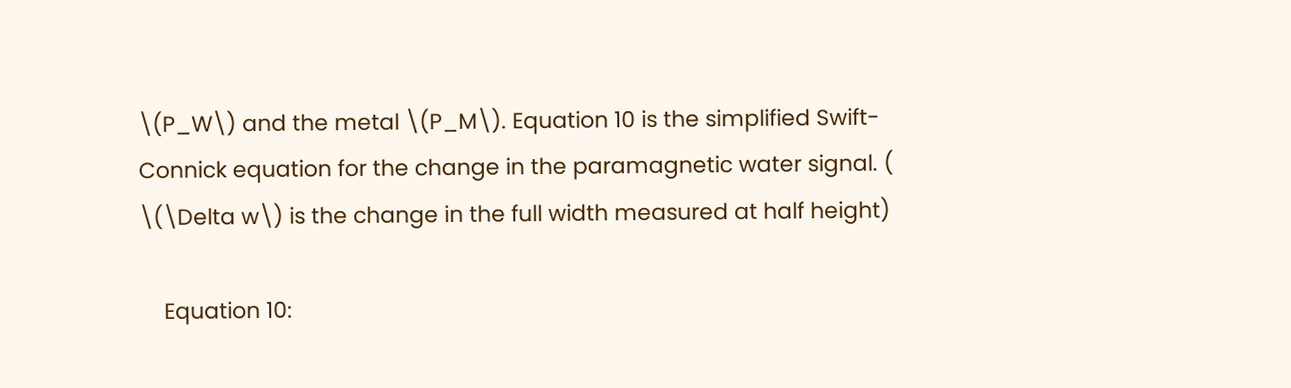\(P_W\) and the metal \(P_M\). Equation 10 is the simplified Swift-Connick equation for the change in the paramagnetic water signal. ( \(\Delta w\) is the change in the full width measured at half height)

    Equation 10: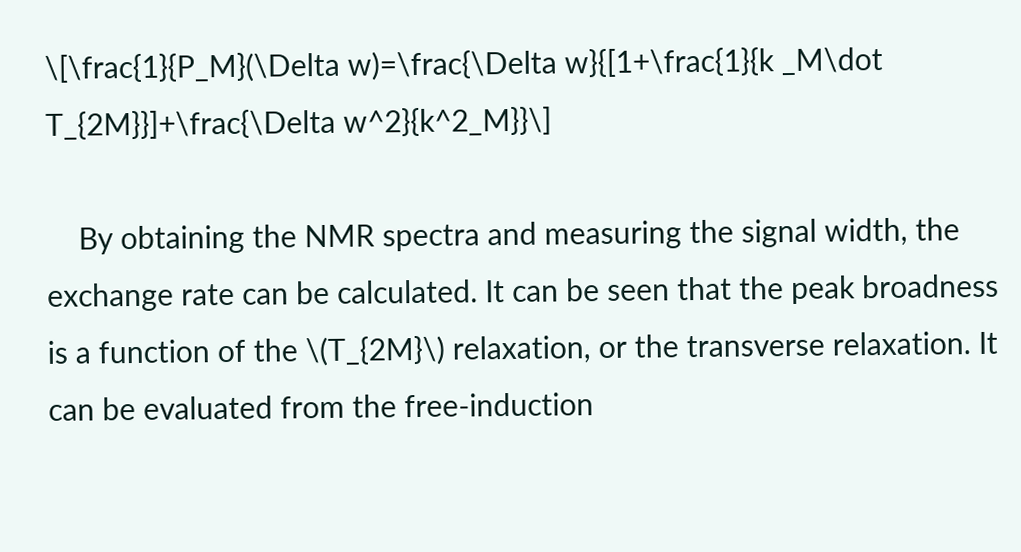\[\frac{1}{P_M}(\Delta w)=\frac{\Delta w}{[1+\frac{1}{k _M\dot T_{2M}}]+\frac{\Delta w^2}{k^2_M}}\]

    By obtaining the NMR spectra and measuring the signal width, the exchange rate can be calculated. It can be seen that the peak broadness is a function of the \(T_{2M}\) relaxation, or the transverse relaxation. It can be evaluated from the free-induction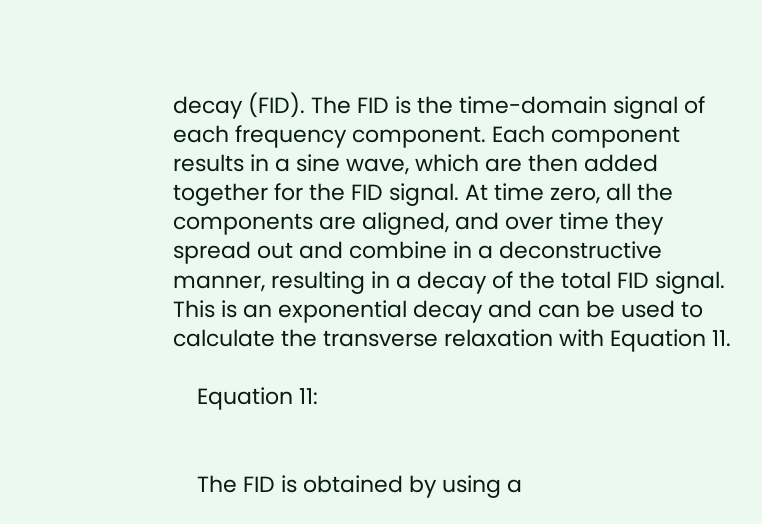decay (FID). The FID is the time-domain signal of each frequency component. Each component results in a sine wave, which are then added together for the FID signal. At time zero, all the components are aligned, and over time they spread out and combine in a deconstructive manner, resulting in a decay of the total FID signal. This is an exponential decay and can be used to calculate the transverse relaxation with Equation 11.

    Equation 11:


    The FID is obtained by using a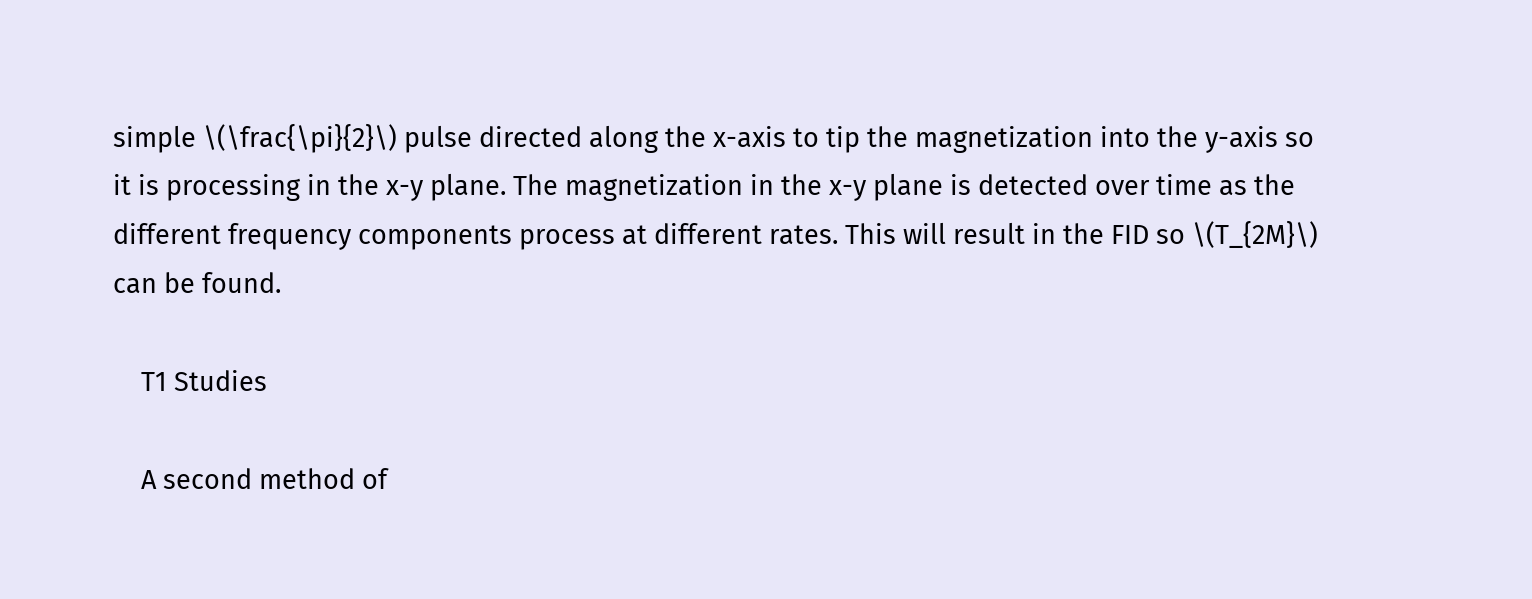simple \(\frac{\pi}{2}\) pulse directed along the x-axis to tip the magnetization into the y-axis so it is processing in the x-y plane. The magnetization in the x-y plane is detected over time as the different frequency components process at different rates. This will result in the FID so \(T_{2M}\) can be found.

    T1 Studies

    A second method of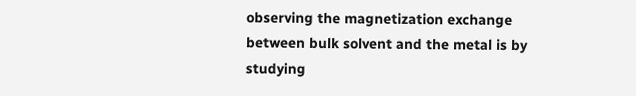observing the magnetization exchange between bulk solvent and the metal is by studying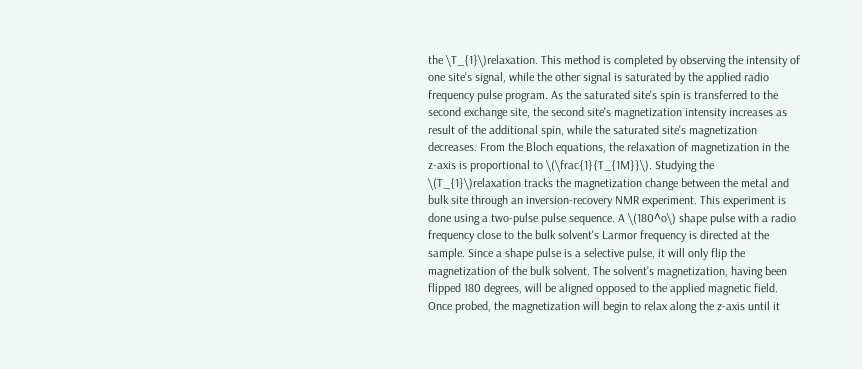the \T_{1}\)relaxation. This method is completed by observing the intensity of one site's signal, while the other signal is saturated by the applied radio frequency pulse program. As the saturated site's spin is transferred to the second exchange site, the second site's magnetization intensity increases as result of the additional spin, while the saturated site's magnetization decreases. From the Bloch equations, the relaxation of magnetization in the z-axis is proportional to \(\frac{1}{T_{1M}}\). Studying the \(T_{1}\)relaxation tracks the magnetization change between the metal and bulk site through an inversion-recovery NMR experiment. This experiment is done using a two-pulse pulse sequence. A \(180^o\) shape pulse with a radio frequency close to the bulk solvent's Larmor frequency is directed at the sample. Since a shape pulse is a selective pulse, it will only flip the magnetization of the bulk solvent. The solvent’s magnetization, having been flipped 180 degrees, will be aligned opposed to the applied magnetic field. Once probed, the magnetization will begin to relax along the z-axis until it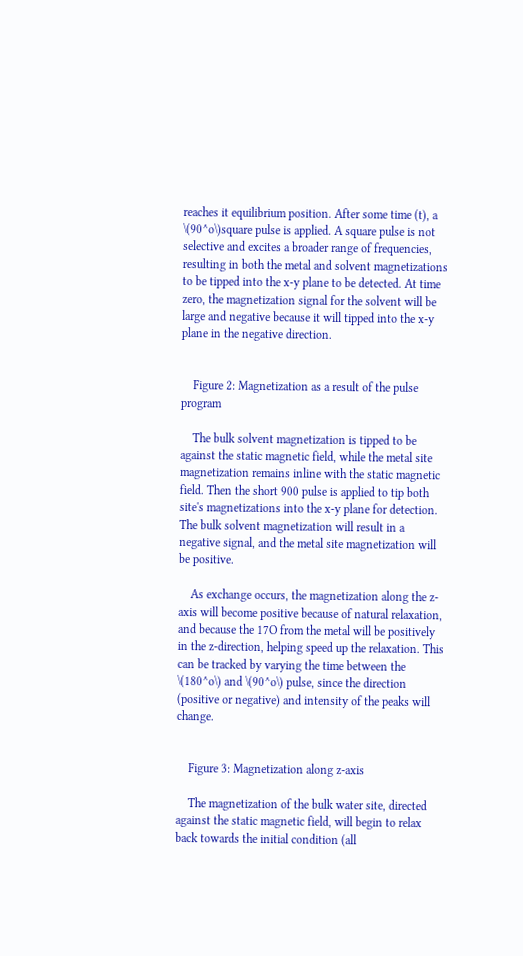reaches it equilibrium position. After some time (t), a \(90^o\)square pulse is applied. A square pulse is not selective and excites a broader range of frequencies, resulting in both the metal and solvent magnetizations to be tipped into the x-y plane to be detected. At time zero, the magnetization signal for the solvent will be large and negative because it will tipped into the x-y plane in the negative direction.


    Figure 2: Magnetization as a result of the pulse program

    The bulk solvent magnetization is tipped to be against the static magnetic field, while the metal site magnetization remains inline with the static magnetic field. Then the short 900 pulse is applied to tip both site's magnetizations into the x-y plane for detection. The bulk solvent magnetization will result in a negative signal, and the metal site magnetization will be positive.

    As exchange occurs, the magnetization along the z-axis will become positive because of natural relaxation, and because the 17O from the metal will be positively in the z-direction, helping speed up the relaxation. This can be tracked by varying the time between the \(180^o\) and \(90^o\) pulse, since the direction (positive or negative) and intensity of the peaks will change.


    Figure 3: Magnetization along z-axis

    The magnetization of the bulk water site, directed against the static magnetic field, will begin to relax back towards the initial condition (all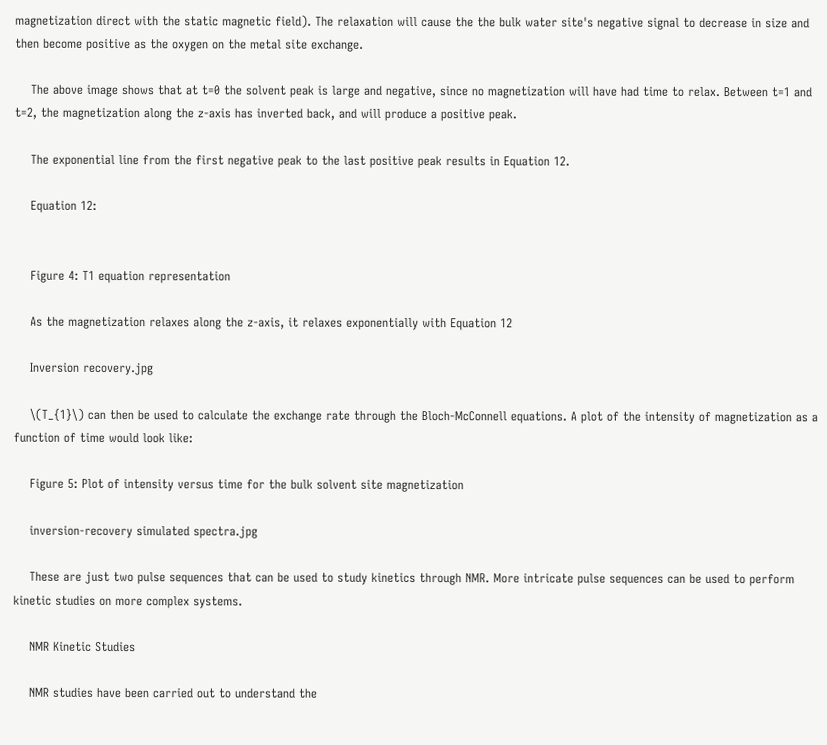magnetization direct with the static magnetic field). The relaxation will cause the the bulk water site's negative signal to decrease in size and then become positive as the oxygen on the metal site exchange.

    The above image shows that at t=0 the solvent peak is large and negative, since no magnetization will have had time to relax. Between t=1 and t=2, the magnetization along the z-axis has inverted back, and will produce a positive peak.

    The exponential line from the first negative peak to the last positive peak results in Equation 12.

    Equation 12:


    Figure 4: T1 equation representation

    As the magnetization relaxes along the z-axis, it relaxes exponentially with Equation 12

    Inversion recovery.jpg

    \(T_{1}\) can then be used to calculate the exchange rate through the Bloch-McConnell equations. A plot of the intensity of magnetization as a function of time would look like:

    Figure 5: Plot of intensity versus time for the bulk solvent site magnetization

    inversion-recovery simulated spectra.jpg

    These are just two pulse sequences that can be used to study kinetics through NMR. More intricate pulse sequences can be used to perform kinetic studies on more complex systems.

    NMR Kinetic Studies

    NMR studies have been carried out to understand the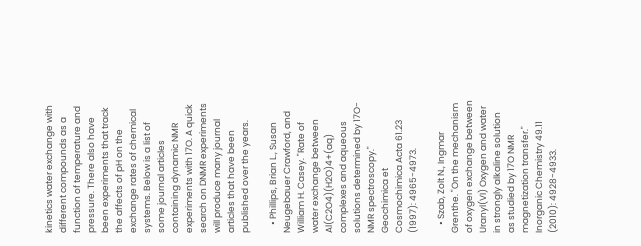kinetics water exchange with different compounds as a function of temperature and pressure. There also have been experiments that track the affects of pH on the exchange rates of chemical systems. Below is a list of some journal articles containing dynamic NMR experiments with 17O. A quick search on DNMR experiments will produce many journal articles that have been published over the years.

    • Phillips, Brian L., Susan Neugebauer Crawford, and William H. Casey. "Rate of water exchange between Al(C2O4)(H2O)4+(aq) complexes and aqueous solutions determined by 17O-NMR spectroscopy." Geochimica et Cosmochimica Acta 61.23 (1997): 4965-4973.

    • Szab, Zolt N., Ingmar Grenthe. "On the mechanism of oxygen exchange between Uranyl(VI) Oxygen and water in strongly alkaline solution as studied by 17O NMR magnetization transfer." Inorganic Chemistry 49.11 (2010): 4928-4933.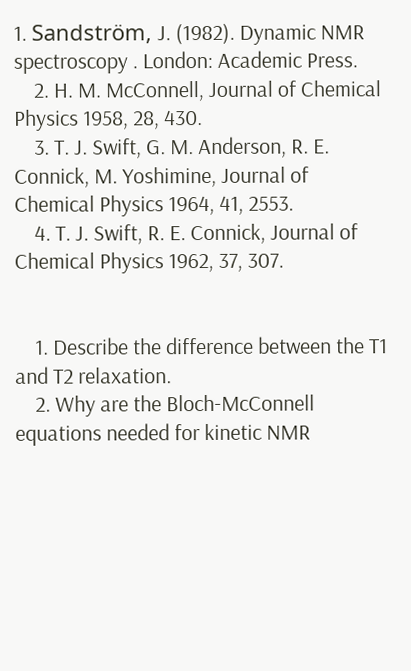1. Sandström, J. (1982). Dynamic NMR spectroscopy . London: Academic Press.
    2. H. M. McConnell, Journal of Chemical Physics 1958, 28, 430.
    3. T. J. Swift, G. M. Anderson, R. E. Connick, M. Yoshimine, Journal of Chemical Physics 1964, 41, 2553.
    4. T. J. Swift, R. E. Connick, Journal of Chemical Physics 1962, 37, 307.


    1. Describe the difference between the T1 and T2 relaxation.
    2. Why are the Bloch-McConnell equations needed for kinetic NMR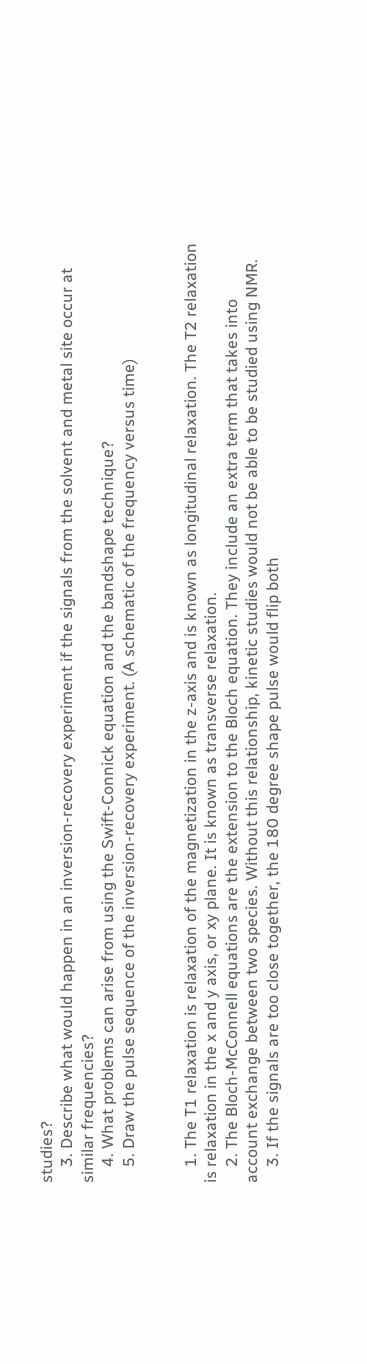studies?
    3. Describe what would happen in an inversion-recovery experiment if the signals from the solvent and metal site occur at similar frequencies?
    4. What problems can arise from using the Swift-Connick equation and the bandshape technique?
    5. Draw the pulse sequence of the inversion-recovery experiment. (A schematic of the frequency versus time)


    1. The T1 relaxation is relaxation of the magnetization in the z-axis and is known as longitudinal relaxation. The T2 relaxation is relaxation in the x and y axis, or xy plane. It is known as transverse relaxation.
    2. The Bloch-McConnell equations are the extension to the Bloch equation. They include an extra term that takes into account exchange between two species. Without this relationship, kinetic studies would not be able to be studied using NMR.
    3. If the signals are too close together, the 180 degree shape pulse would flip both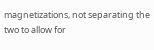magnetizations, not separating the two to allow for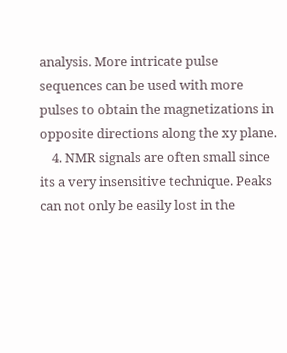analysis. More intricate pulse sequences can be used with more pulses to obtain the magnetizations in opposite directions along the xy plane.
    4. NMR signals are often small since its a very insensitive technique. Peaks can not only be easily lost in the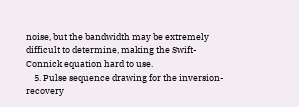noise, but the bandwidth may be extremely difficult to determine, making the Swift-Connick equation hard to use.
    5. Pulse sequence drawing for the inversion-recovery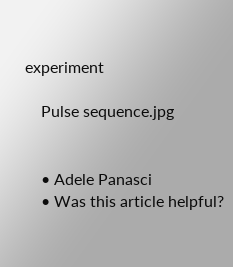experiment

    Pulse sequence.jpg


    • Adele Panasci
    • Was this article helpful?